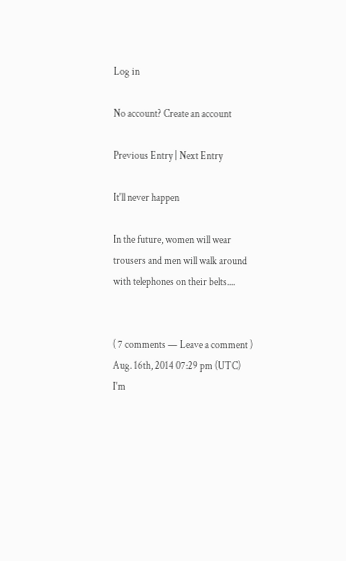Log in

No account? Create an account

Previous Entry | Next Entry

It'll never happen

In the future, women will wear trousers and men will walk around with telephones on their belts....


( 7 comments — Leave a comment )
Aug. 16th, 2014 07:29 pm (UTC)
I'm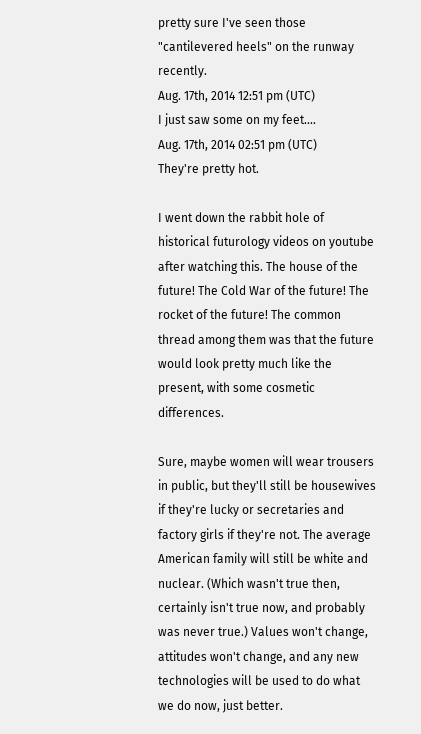pretty sure I've seen those "cantilevered heels" on the runway recently.
Aug. 17th, 2014 12:51 pm (UTC)
I just saw some on my feet....
Aug. 17th, 2014 02:51 pm (UTC)
They're pretty hot.

I went down the rabbit hole of historical futurology videos on youtube after watching this. The house of the future! The Cold War of the future! The rocket of the future! The common thread among them was that the future would look pretty much like the present, with some cosmetic differences.

Sure, maybe women will wear trousers in public, but they'll still be housewives if they're lucky or secretaries and factory girls if they're not. The average American family will still be white and nuclear. (Which wasn't true then, certainly isn't true now, and probably was never true.) Values won't change, attitudes won't change, and any new technologies will be used to do what we do now, just better.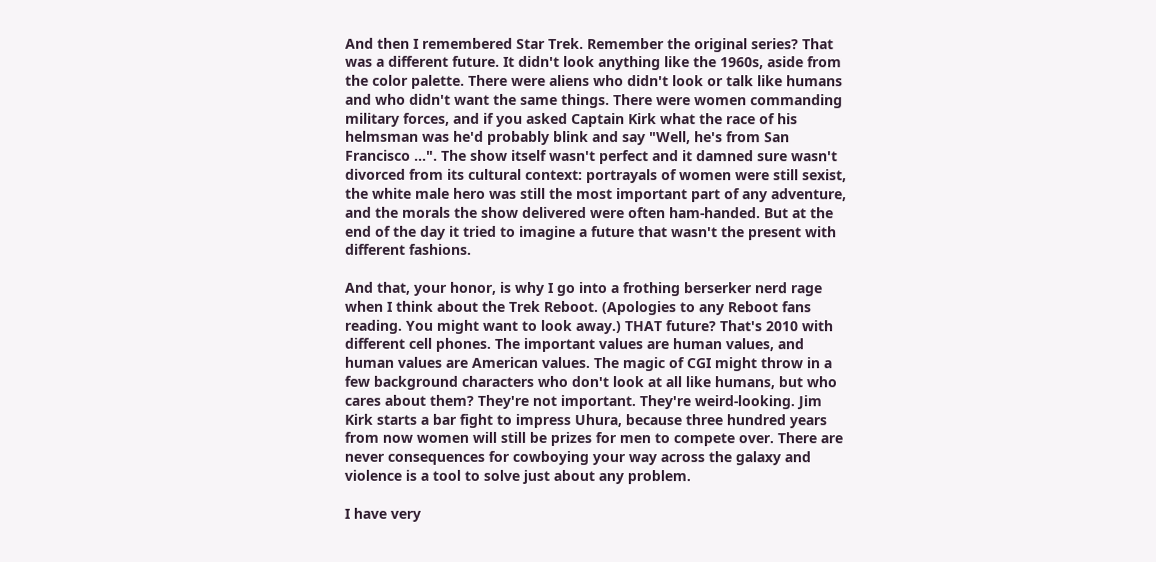And then I remembered Star Trek. Remember the original series? That was a different future. It didn't look anything like the 1960s, aside from the color palette. There were aliens who didn't look or talk like humans and who didn't want the same things. There were women commanding military forces, and if you asked Captain Kirk what the race of his helmsman was he'd probably blink and say "Well, he's from San Francisco ...". The show itself wasn't perfect and it damned sure wasn't divorced from its cultural context: portrayals of women were still sexist, the white male hero was still the most important part of any adventure, and the morals the show delivered were often ham-handed. But at the end of the day it tried to imagine a future that wasn't the present with different fashions.

And that, your honor, is why I go into a frothing berserker nerd rage when I think about the Trek Reboot. (Apologies to any Reboot fans reading. You might want to look away.) THAT future? That's 2010 with different cell phones. The important values are human values, and human values are American values. The magic of CGI might throw in a few background characters who don't look at all like humans, but who cares about them? They're not important. They're weird-looking. Jim Kirk starts a bar fight to impress Uhura, because three hundred years from now women will still be prizes for men to compete over. There are never consequences for cowboying your way across the galaxy and violence is a tool to solve just about any problem.

I have very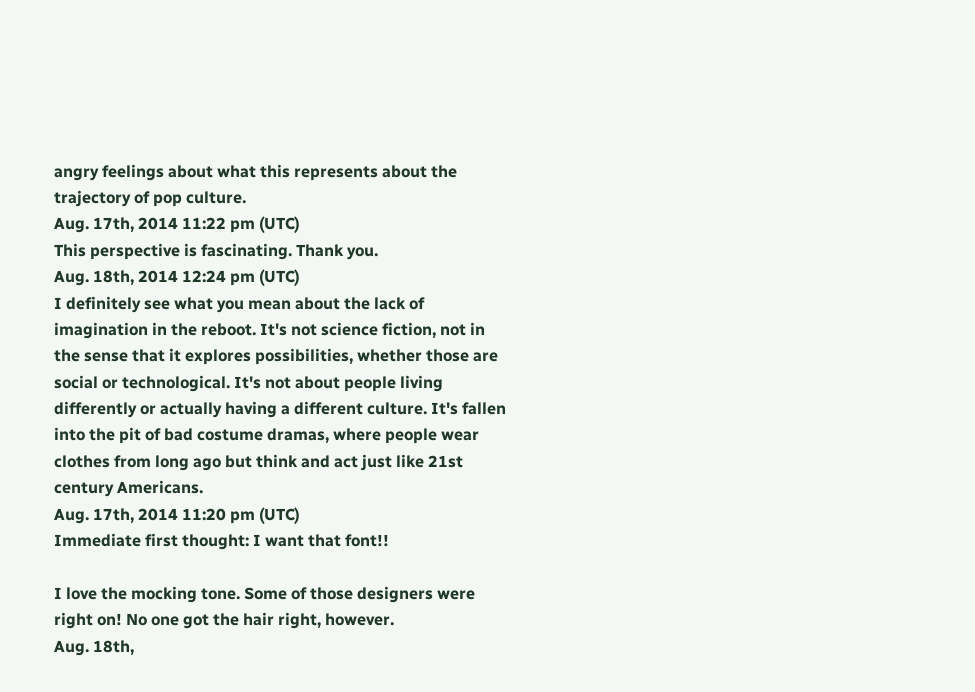angry feelings about what this represents about the trajectory of pop culture.
Aug. 17th, 2014 11:22 pm (UTC)
This perspective is fascinating. Thank you.
Aug. 18th, 2014 12:24 pm (UTC)
I definitely see what you mean about the lack of imagination in the reboot. It's not science fiction, not in the sense that it explores possibilities, whether those are social or technological. It's not about people living differently or actually having a different culture. It's fallen into the pit of bad costume dramas, where people wear clothes from long ago but think and act just like 21st century Americans.
Aug. 17th, 2014 11:20 pm (UTC)
Immediate first thought: I want that font!!

I love the mocking tone. Some of those designers were right on! No one got the hair right, however.
Aug. 18th,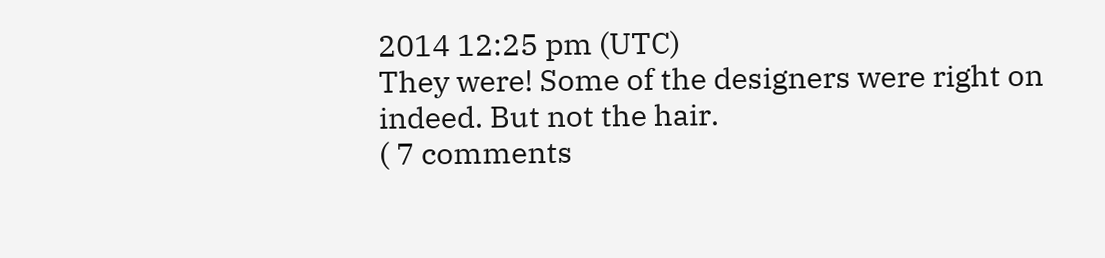2014 12:25 pm (UTC)
They were! Some of the designers were right on indeed. But not the hair.
( 7 comments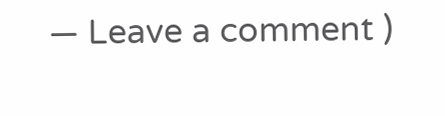— Leave a comment )